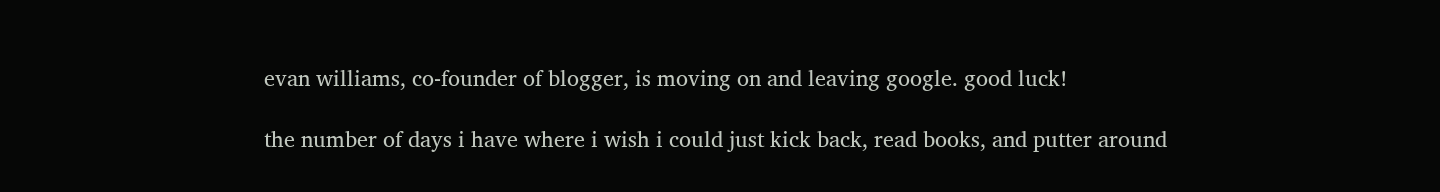evan williams, co-founder of blogger, is moving on and leaving google. good luck!

the number of days i have where i wish i could just kick back, read books, and putter around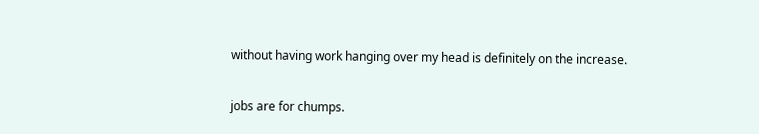without having work hanging over my head is definitely on the increase.

jobs are for chumps.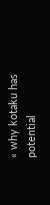« why kotaku has potential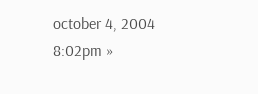october 4, 2004 8:02pm »